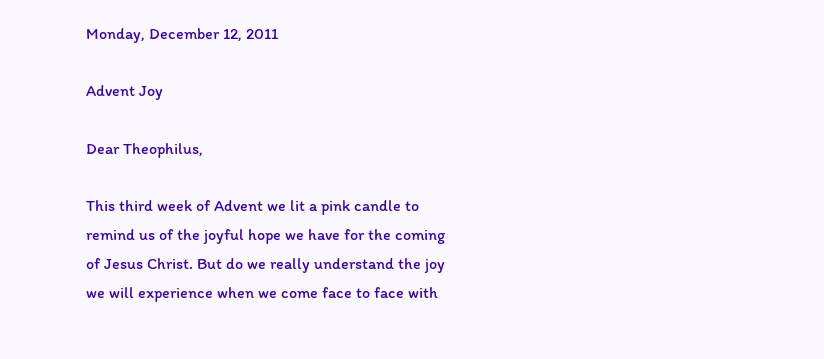Monday, December 12, 2011

Advent Joy

Dear Theophilus,

This third week of Advent we lit a pink candle to remind us of the joyful hope we have for the coming of Jesus Christ. But do we really understand the joy we will experience when we come face to face with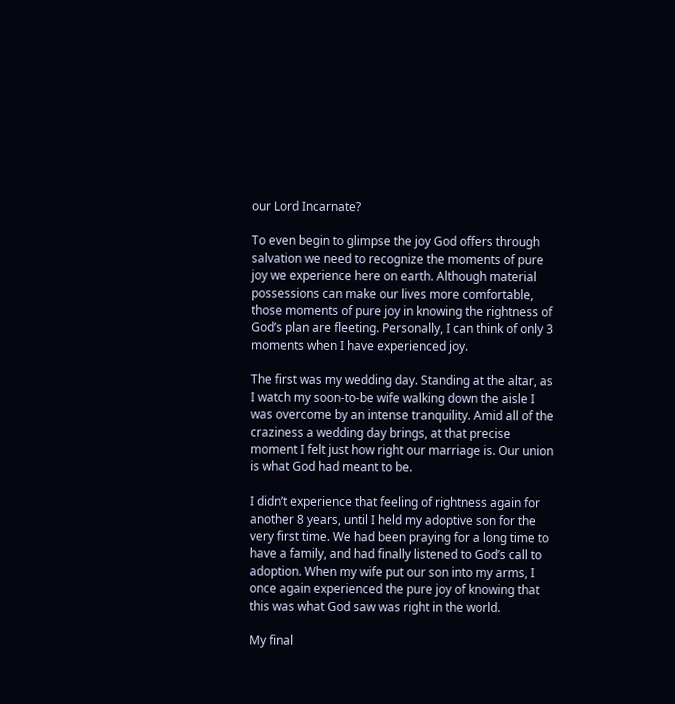our Lord Incarnate?

To even begin to glimpse the joy God offers through salvation we need to recognize the moments of pure joy we experience here on earth. Although material possessions can make our lives more comfortable, those moments of pure joy in knowing the rightness of God’s plan are fleeting. Personally, I can think of only 3 moments when I have experienced joy.

The first was my wedding day. Standing at the altar, as I watch my soon-to-be wife walking down the aisle I was overcome by an intense tranquility. Amid all of the craziness a wedding day brings, at that precise moment I felt just how right our marriage is. Our union is what God had meant to be.

I didn’t experience that feeling of rightness again for another 8 years, until I held my adoptive son for the very first time. We had been praying for a long time to have a family, and had finally listened to God’s call to adoption. When my wife put our son into my arms, I once again experienced the pure joy of knowing that this was what God saw was right in the world.

My final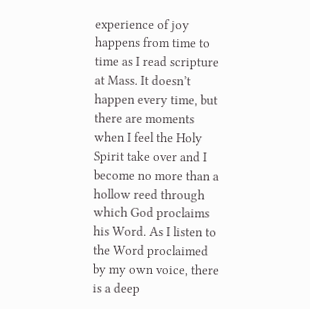experience of joy happens from time to time as I read scripture at Mass. It doesn’t happen every time, but there are moments when I feel the Holy Spirit take over and I become no more than a hollow reed through which God proclaims his Word. As I listen to the Word proclaimed by my own voice, there is a deep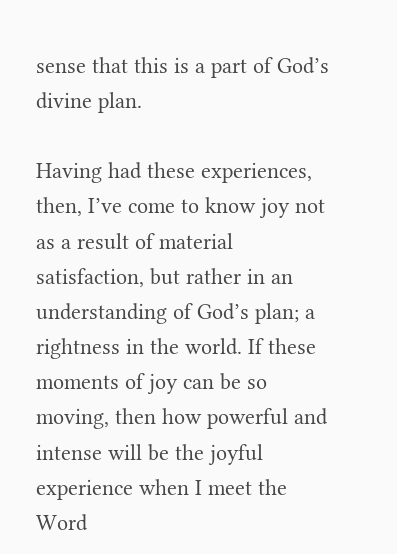sense that this is a part of God’s divine plan.

Having had these experiences, then, I’ve come to know joy not as a result of material satisfaction, but rather in an understanding of God’s plan; a rightness in the world. If these moments of joy can be so moving, then how powerful and intense will be the joyful experience when I meet the Word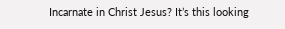Incarnate in Christ Jesus? It’s this looking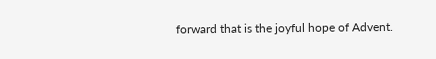forward that is the joyful hope of Advent.